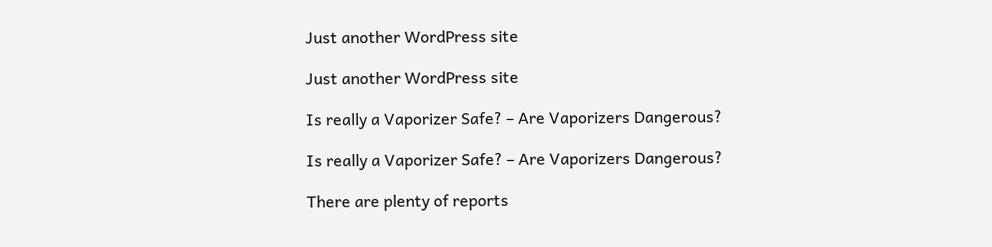Just another WordPress site

Just another WordPress site

Is really a Vaporizer Safe? – Are Vaporizers Dangerous?

Is really a Vaporizer Safe? – Are Vaporizers Dangerous?

There are plenty of reports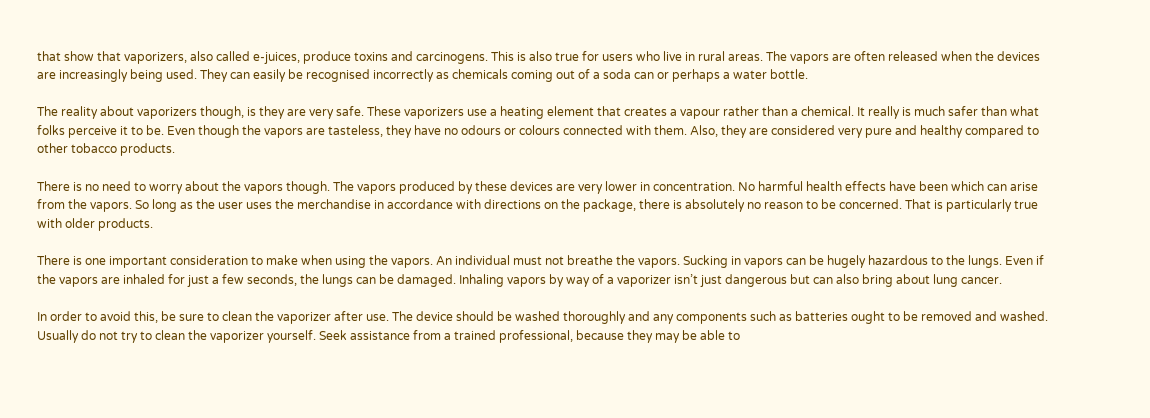that show that vaporizers, also called e-juices, produce toxins and carcinogens. This is also true for users who live in rural areas. The vapors are often released when the devices are increasingly being used. They can easily be recognised incorrectly as chemicals coming out of a soda can or perhaps a water bottle.

The reality about vaporizers though, is they are very safe. These vaporizers use a heating element that creates a vapour rather than a chemical. It really is much safer than what folks perceive it to be. Even though the vapors are tasteless, they have no odours or colours connected with them. Also, they are considered very pure and healthy compared to other tobacco products.

There is no need to worry about the vapors though. The vapors produced by these devices are very lower in concentration. No harmful health effects have been which can arise from the vapors. So long as the user uses the merchandise in accordance with directions on the package, there is absolutely no reason to be concerned. That is particularly true with older products.

There is one important consideration to make when using the vapors. An individual must not breathe the vapors. Sucking in vapors can be hugely hazardous to the lungs. Even if the vapors are inhaled for just a few seconds, the lungs can be damaged. Inhaling vapors by way of a vaporizer isn’t just dangerous but can also bring about lung cancer.

In order to avoid this, be sure to clean the vaporizer after use. The device should be washed thoroughly and any components such as batteries ought to be removed and washed. Usually do not try to clean the vaporizer yourself. Seek assistance from a trained professional, because they may be able to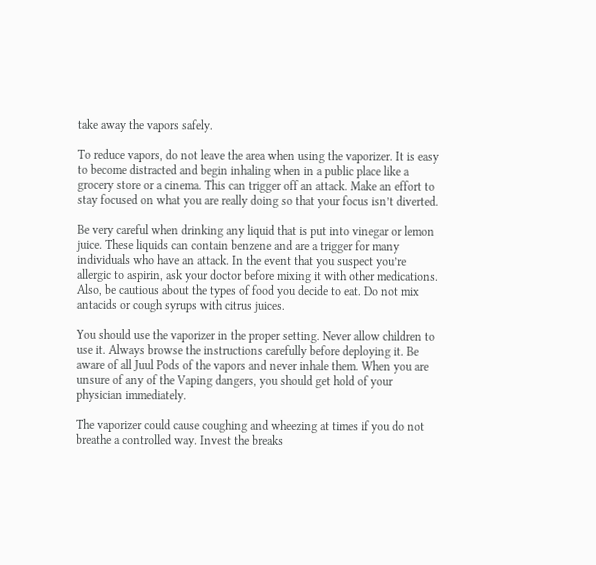take away the vapors safely.

To reduce vapors, do not leave the area when using the vaporizer. It is easy to become distracted and begin inhaling when in a public place like a grocery store or a cinema. This can trigger off an attack. Make an effort to stay focused on what you are really doing so that your focus isn’t diverted.

Be very careful when drinking any liquid that is put into vinegar or lemon juice. These liquids can contain benzene and are a trigger for many individuals who have an attack. In the event that you suspect you’re allergic to aspirin, ask your doctor before mixing it with other medications. Also, be cautious about the types of food you decide to eat. Do not mix antacids or cough syrups with citrus juices.

You should use the vaporizer in the proper setting. Never allow children to use it. Always browse the instructions carefully before deploying it. Be aware of all Juul Pods of the vapors and never inhale them. When you are unsure of any of the Vaping dangers, you should get hold of your physician immediately.

The vaporizer could cause coughing and wheezing at times if you do not breathe a controlled way. Invest the breaks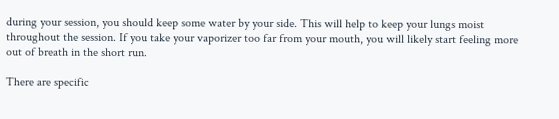during your session, you should keep some water by your side. This will help to keep your lungs moist throughout the session. If you take your vaporizer too far from your mouth, you will likely start feeling more out of breath in the short run.

There are specific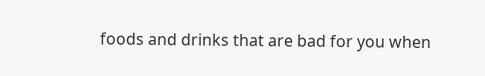foods and drinks that are bad for you when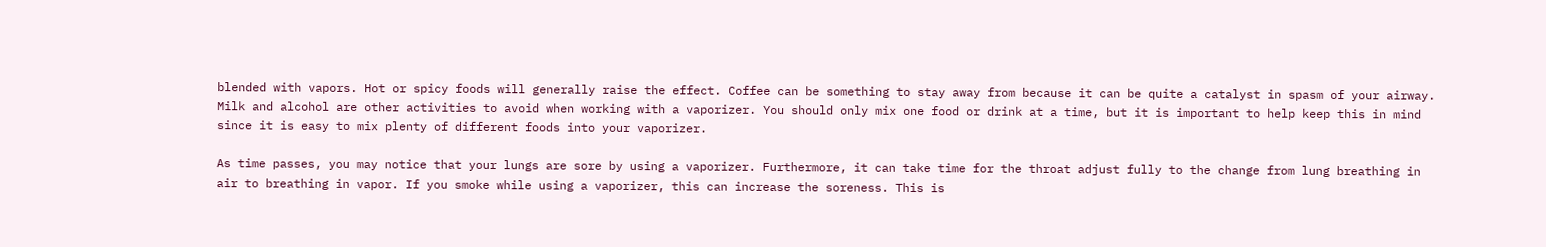blended with vapors. Hot or spicy foods will generally raise the effect. Coffee can be something to stay away from because it can be quite a catalyst in spasm of your airway. Milk and alcohol are other activities to avoid when working with a vaporizer. You should only mix one food or drink at a time, but it is important to help keep this in mind since it is easy to mix plenty of different foods into your vaporizer.

As time passes, you may notice that your lungs are sore by using a vaporizer. Furthermore, it can take time for the throat adjust fully to the change from lung breathing in air to breathing in vapor. If you smoke while using a vaporizer, this can increase the soreness. This is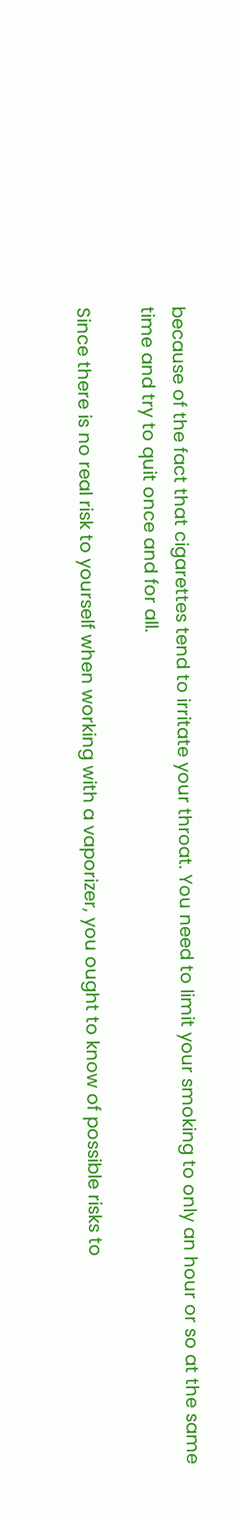because of the fact that cigarettes tend to irritate your throat. You need to limit your smoking to only an hour or so at the same time and try to quit once and for all.

Since there is no real risk to yourself when working with a vaporizer, you ought to know of possible risks to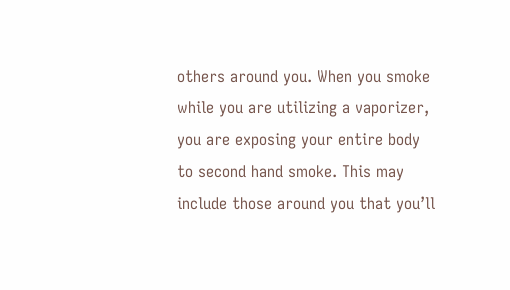others around you. When you smoke while you are utilizing a vaporizer, you are exposing your entire body to second hand smoke. This may include those around you that you’ll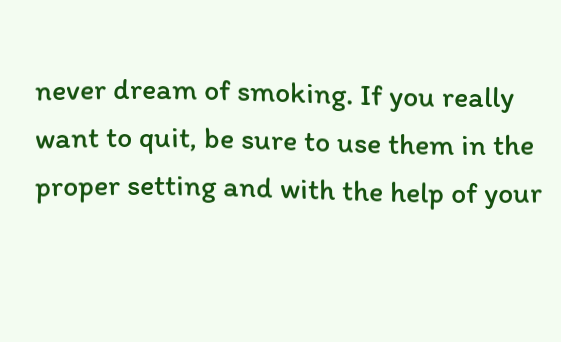never dream of smoking. If you really want to quit, be sure to use them in the proper setting and with the help of your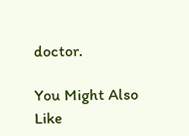doctor.

You Might Also Like